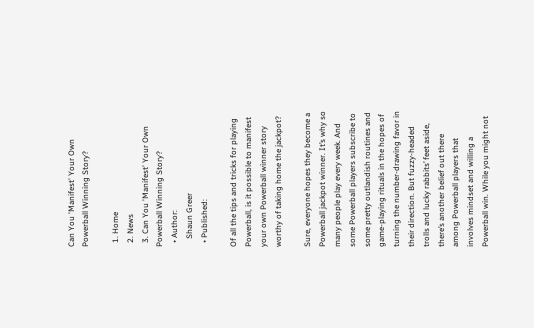Can You 'Manifest' Your Own Powerball Winning Story?

  1. Home
  2. News
  3. Can You 'Manifest' Your Own Powerball Winning Story?
  • Author:
    Shaun Greer
  • Published:

Of all the tips and tricks for playing Powerball, is it possible to manifest your own Powerball winner story worthy of taking home the jackpot?

Sure, everyone hopes they become a Powerball jackpot winner. It’s why so many people play every week. And some Powerball players subscribe to some pretty outlandish routines and game-playing rituals in the hopes of turning the number-drawing favor in their direction. But fuzzy-headed trolls and lucky rabbits’ feet aside, there’s another belief out there among Powerball players that involves mindset and willing a Powerball win. While you might not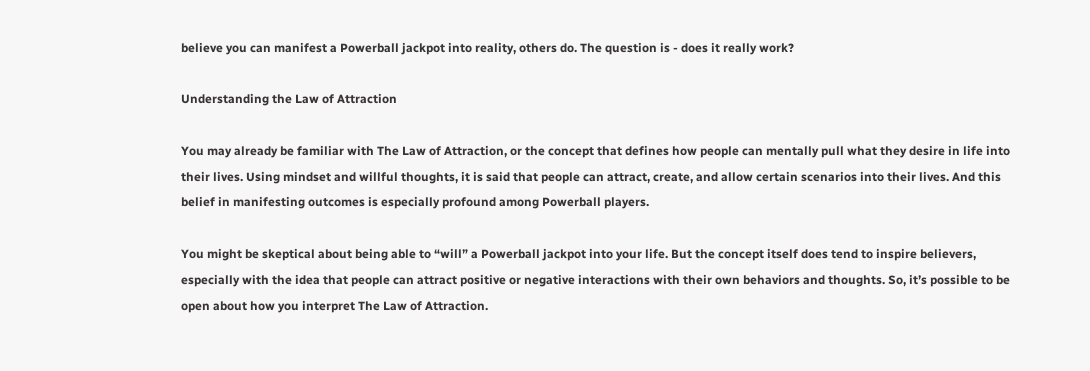believe you can manifest a Powerball jackpot into reality, others do. The question is - does it really work?

Understanding the Law of Attraction

You may already be familiar with The Law of Attraction, or the concept that defines how people can mentally pull what they desire in life into their lives. Using mindset and willful thoughts, it is said that people can attract, create, and allow certain scenarios into their lives. And this belief in manifesting outcomes is especially profound among Powerball players.

You might be skeptical about being able to “will” a Powerball jackpot into your life. But the concept itself does tend to inspire believers, especially with the idea that people can attract positive or negative interactions with their own behaviors and thoughts. So, it’s possible to be open about how you interpret The Law of Attraction.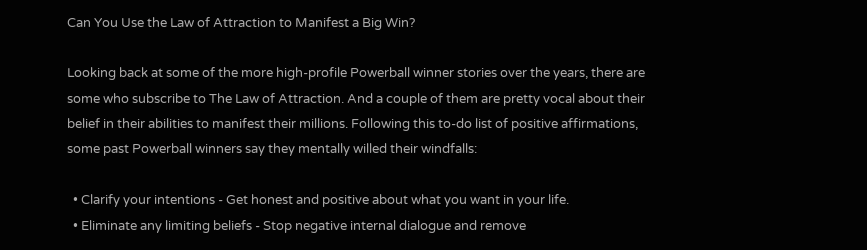Can You Use the Law of Attraction to Manifest a Big Win?

Looking back at some of the more high-profile Powerball winner stories over the years, there are some who subscribe to The Law of Attraction. And a couple of them are pretty vocal about their belief in their abilities to manifest their millions. Following this to-do list of positive affirmations, some past Powerball winners say they mentally willed their windfalls:

  • Clarify your intentions - Get honest and positive about what you want in your life.
  • Eliminate any limiting beliefs - Stop negative internal dialogue and remove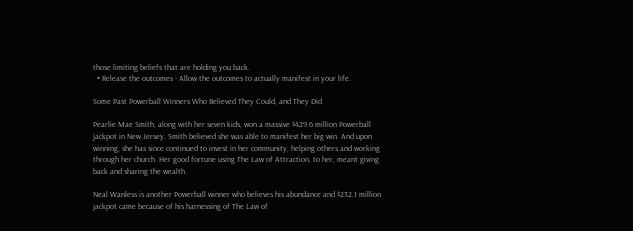those limiting beliefs that are holding you back.
  • Release the outcomes - Allow the outcomes to actually manifest in your life.

Some Past Powerball Winners Who Believed They Could, and They Did

Pearlie Mae Smith, along with her seven kids, won a massive $429.6 million Powerball jackpot in New Jersey. Smith believed she was able to manifest her big win. And upon winning, she has since continued to invest in her community, helping others and working through her church. Her good fortune using The Law of Attraction, to her, meant giving back and sharing the wealth.

Neal Wanless is another Powerball winner who believes his abundance and $232.1 million jackpot came because of his harnessing of The Law of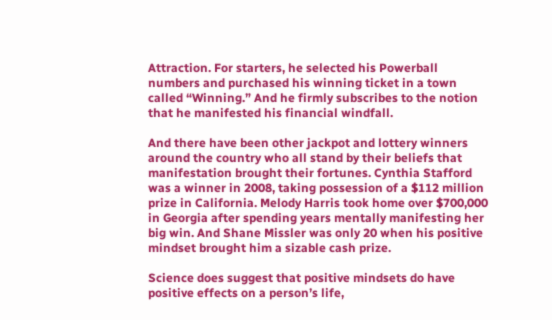Attraction. For starters, he selected his Powerball numbers and purchased his winning ticket in a town called “Winning.” And he firmly subscribes to the notion that he manifested his financial windfall.

And there have been other jackpot and lottery winners around the country who all stand by their beliefs that manifestation brought their fortunes. Cynthia Stafford was a winner in 2008, taking possession of a $112 million prize in California. Melody Harris took home over $700,000 in Georgia after spending years mentally manifesting her big win. And Shane Missler was only 20 when his positive mindset brought him a sizable cash prize.

Science does suggest that positive mindsets do have positive effects on a person’s life,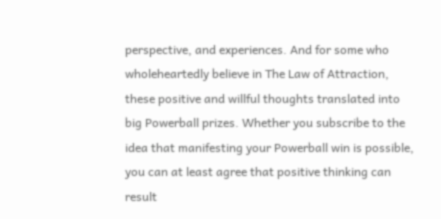perspective, and experiences. And for some who wholeheartedly believe in The Law of Attraction, these positive and willful thoughts translated into big Powerball prizes. Whether you subscribe to the idea that manifesting your Powerball win is possible, you can at least agree that positive thinking can result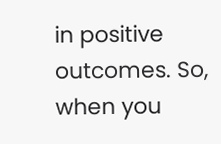in positive outcomes. So, when you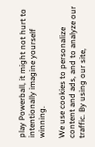play Powerball, it might not hurt to intentionally imagine yourself winning.

We use cookies to personalize content and ads, and to analyze our traffic. By using our site,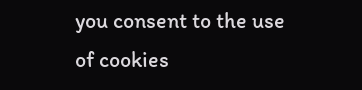you consent to the use of cookies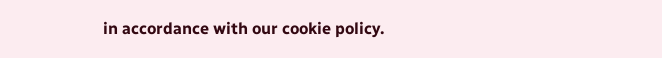in accordance with our cookie policy.